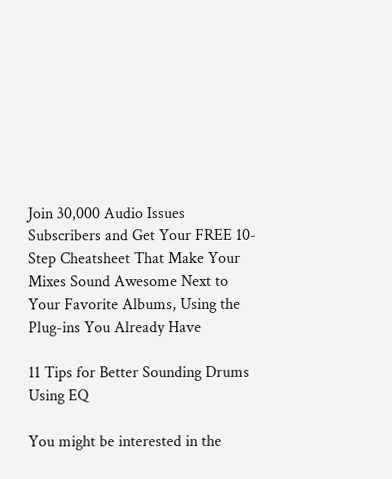Join 30,000 Audio Issues Subscribers and Get Your FREE 10-Step Cheatsheet That Make Your Mixes Sound Awesome Next to Your Favorite Albums, Using the Plug-ins You Already Have

11 Tips for Better Sounding Drums Using EQ

You might be interested in the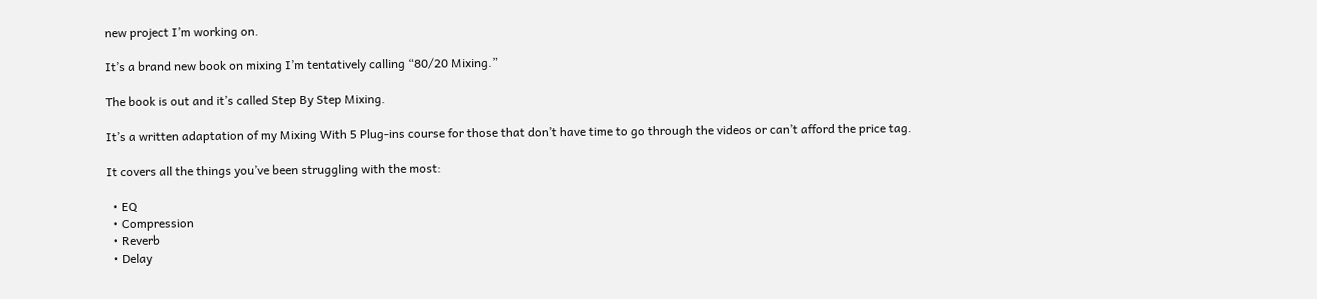new project I’m working on.

It’s a brand new book on mixing I’m tentatively calling “80/20 Mixing.”

The book is out and it’s called Step By Step Mixing.

It’s a written adaptation of my Mixing With 5 Plug-ins course for those that don’t have time to go through the videos or can’t afford the price tag.

It covers all the things you’ve been struggling with the most:

  • EQ
  • Compression
  • Reverb
  • Delay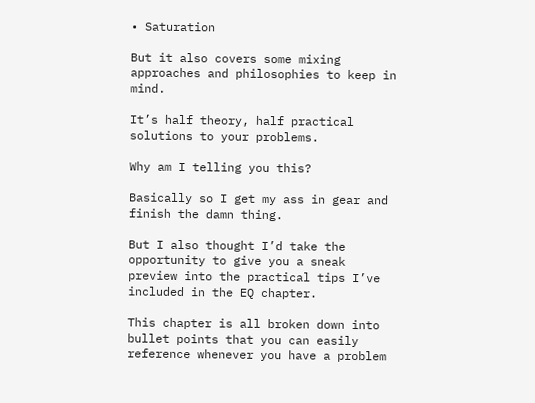• Saturation

But it also covers some mixing approaches and philosophies to keep in mind.

It’s half theory, half practical solutions to your problems.

Why am I telling you this?

Basically so I get my ass in gear and finish the damn thing.

But I also thought I’d take the opportunity to give you a sneak preview into the practical tips I’ve included in the EQ chapter.

This chapter is all broken down into bullet points that you can easily reference whenever you have a problem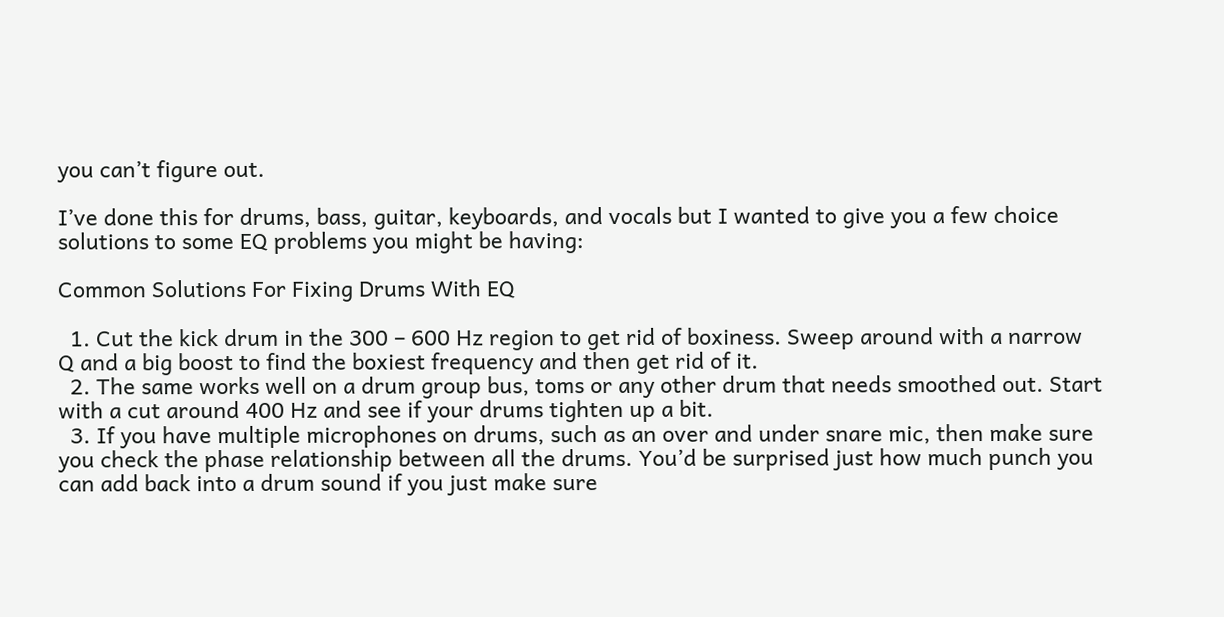you can’t figure out.

I’ve done this for drums, bass, guitar, keyboards, and vocals but I wanted to give you a few choice solutions to some EQ problems you might be having:

Common Solutions For Fixing Drums With EQ

  1. Cut the kick drum in the 300 – 600 Hz region to get rid of boxiness. Sweep around with a narrow Q and a big boost to find the boxiest frequency and then get rid of it.
  2. The same works well on a drum group bus, toms or any other drum that needs smoothed out. Start with a cut around 400 Hz and see if your drums tighten up a bit.
  3. If you have multiple microphones on drums, such as an over and under snare mic, then make sure you check the phase relationship between all the drums. You’d be surprised just how much punch you can add back into a drum sound if you just make sure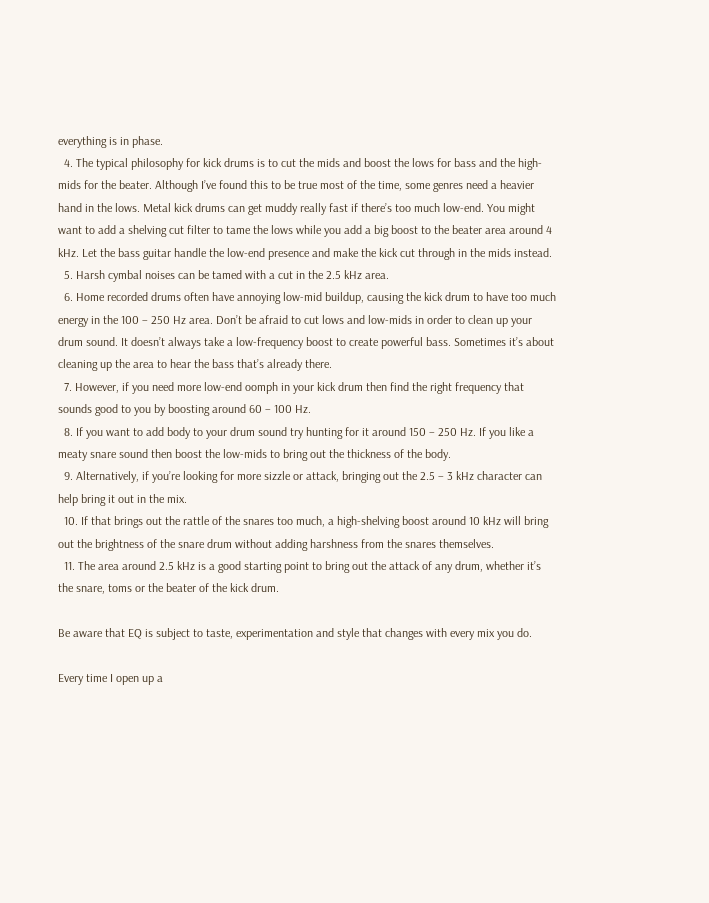everything is in phase.
  4. The typical philosophy for kick drums is to cut the mids and boost the lows for bass and the high-mids for the beater. Although I’ve found this to be true most of the time, some genres need a heavier hand in the lows. Metal kick drums can get muddy really fast if there’s too much low-end. You might want to add a shelving cut filter to tame the lows while you add a big boost to the beater area around 4 kHz. Let the bass guitar handle the low-end presence and make the kick cut through in the mids instead.
  5. Harsh cymbal noises can be tamed with a cut in the 2.5 kHz area.
  6. Home recorded drums often have annoying low-mid buildup, causing the kick drum to have too much energy in the 100 – 250 Hz area. Don’t be afraid to cut lows and low-mids in order to clean up your drum sound. It doesn’t always take a low-frequency boost to create powerful bass. Sometimes it’s about cleaning up the area to hear the bass that’s already there.
  7. However, if you need more low-end oomph in your kick drum then find the right frequency that sounds good to you by boosting around 60 – 100 Hz.
  8. If you want to add body to your drum sound try hunting for it around 150 – 250 Hz. If you like a meaty snare sound then boost the low-mids to bring out the thickness of the body.
  9. Alternatively, if you’re looking for more sizzle or attack, bringing out the 2.5 – 3 kHz character can help bring it out in the mix.
  10. If that brings out the rattle of the snares too much, a high-shelving boost around 10 kHz will bring out the brightness of the snare drum without adding harshness from the snares themselves.
  11. The area around 2.5 kHz is a good starting point to bring out the attack of any drum, whether it’s the snare, toms or the beater of the kick drum.

Be aware that EQ is subject to taste, experimentation and style that changes with every mix you do.

Every time I open up a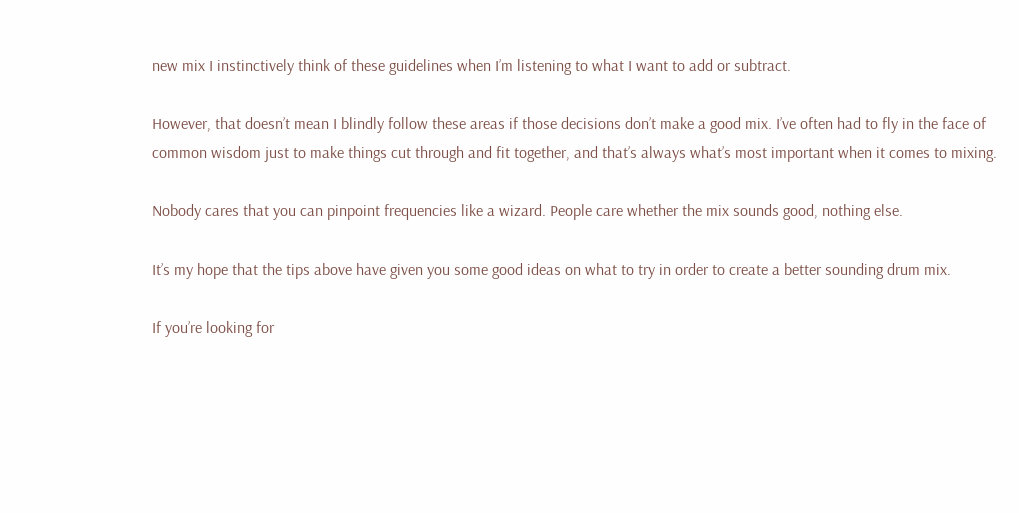new mix I instinctively think of these guidelines when I’m listening to what I want to add or subtract.

However, that doesn’t mean I blindly follow these areas if those decisions don’t make a good mix. I’ve often had to fly in the face of common wisdom just to make things cut through and fit together, and that’s always what’s most important when it comes to mixing.

Nobody cares that you can pinpoint frequencies like a wizard. People care whether the mix sounds good, nothing else.

It’s my hope that the tips above have given you some good ideas on what to try in order to create a better sounding drum mix.

If you’re looking for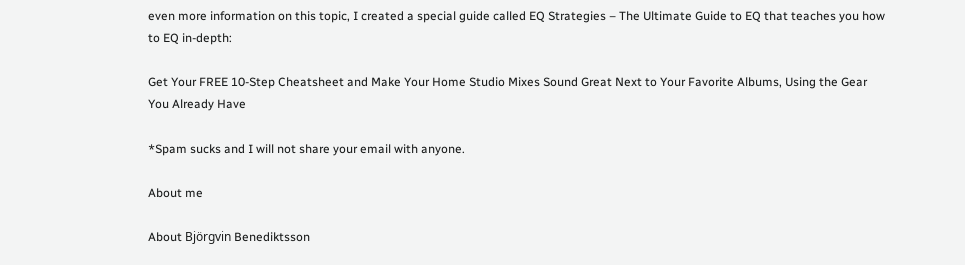even more information on this topic, I created a special guide called EQ Strategies – The Ultimate Guide to EQ that teaches you how to EQ in-depth:

Get Your FREE 10-Step Cheatsheet and Make Your Home Studio Mixes Sound Great Next to Your Favorite Albums, Using the Gear You Already Have

*Spam sucks and I will not share your email with anyone.

About me

About Björgvin Benediktsson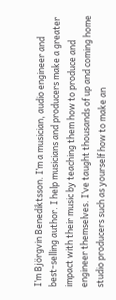I’m Björgvin Benediktsson. I’m a musician, audio engineer and best-selling author. I help musicians and producers make a greater impact with their music by teaching them how to produce and engineer themselves. I’ve taught thousands of up and coming home studio producers such as yourself how to make an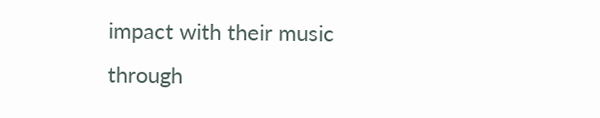impact with their music through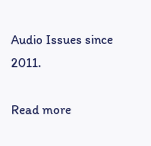Audio Issues since 2011.

Read more